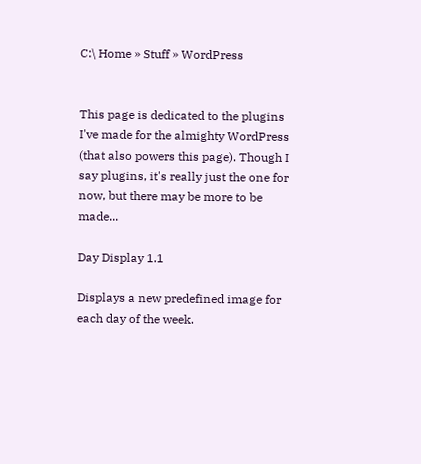C:\ Home » Stuff » WordPress


This page is dedicated to the plugins I've made for the almighty WordPress (that also powers this page). Though I say plugins, it's really just the one for now, but there may be more to be made...

Day Display 1.1

Displays a new predefined image for each day of the week.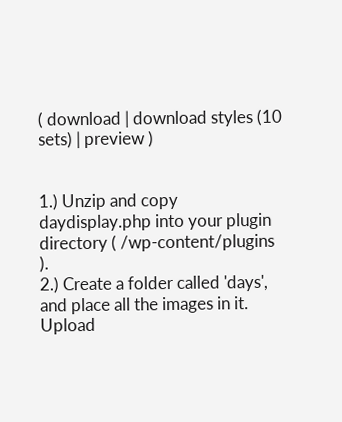( download | download styles (10 sets) | preview )


1.) Unzip and copy daydisplay.php into your plugin directory ( /wp-content/plugins ).
2.) Create a folder called 'days', and place all the images in it. Upload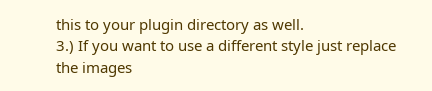this to your plugin directory as well.
3.) If you want to use a different style just replace the images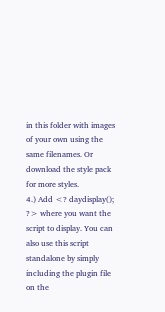in this folder with images of your own using the same filenames. Or download the style pack for more styles.
4.) Add <? daydisplay(); ?> where you want the script to display. You can also use this script standalone by simply including the plugin file on the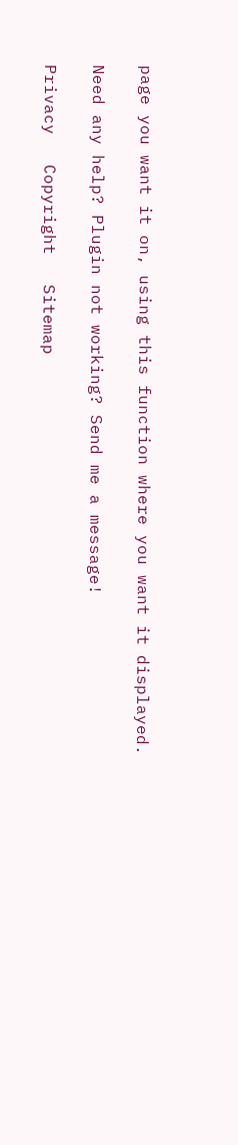page you want it on, using this function where you want it displayed.

Need any help? Plugin not working? Send me a message!

Privacy   Copyright   Sitemap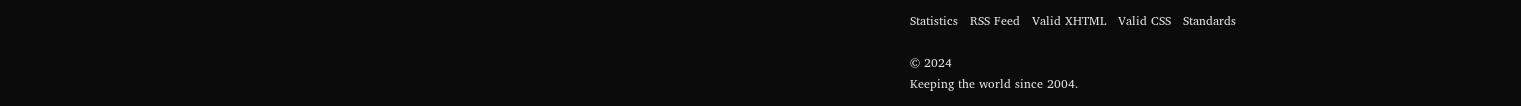Statistics   RSS Feed   Valid XHTML   Valid CSS   Standards

© 2024
Keeping the world since 2004.